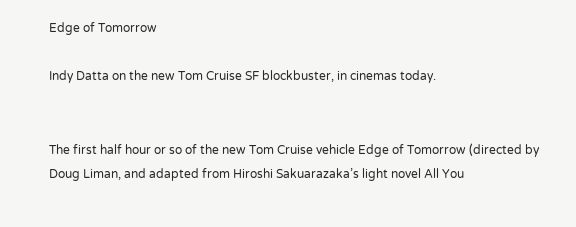Edge of Tomorrow

Indy Datta on the new Tom Cruise SF blockbuster, in cinemas today.


The first half hour or so of the new Tom Cruise vehicle Edge of Tomorrow (directed by Doug Liman, and adapted from Hiroshi Sakuarazaka’s light novel All You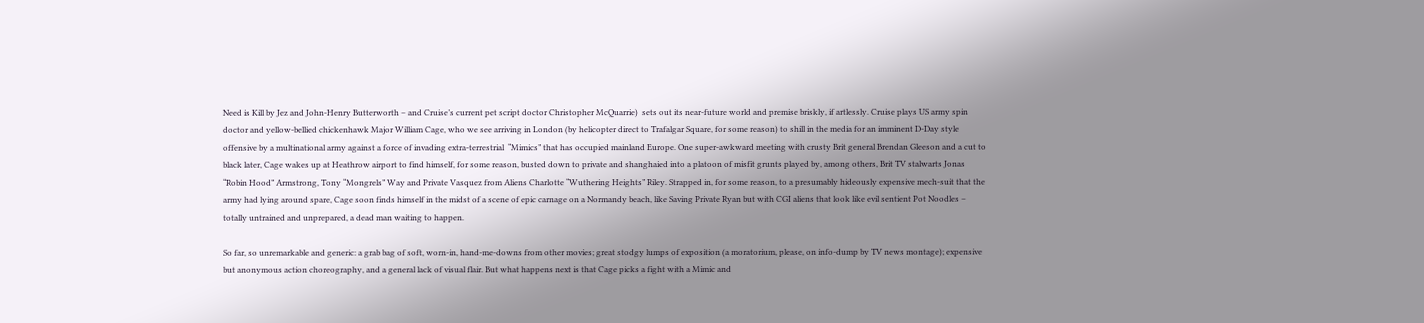Need is Kill by Jez and John-Henry Butterworth – and Cruise’s current pet script doctor Christopher McQuarrie)  sets out its near-future world and premise briskly, if artlessly. Cruise plays US army spin doctor and yellow-bellied chickenhawk Major William Cage, who we see arriving in London (by helicopter direct to Trafalgar Square, for some reason) to shill in the media for an imminent D-Day style offensive by a multinational army against a force of invading extra-terrestrial  “Mimics” that has occupied mainland Europe. One super-awkward meeting with crusty Brit general Brendan Gleeson and a cut to black later, Cage wakes up at Heathrow airport to find himself, for some reason, busted down to private and shanghaied into a platoon of misfit grunts played by, among others, Brit TV stalwarts Jonas “Robin Hood” Armstrong, Tony “Mongrels” Way and Private Vasquez from Aliens Charlotte “Wuthering Heights” Riley. Strapped in, for some reason, to a presumably hideously expensive mech-suit that the army had lying around spare, Cage soon finds himself in the midst of a scene of epic carnage on a Normandy beach, like Saving Private Ryan but with CGI aliens that look like evil sentient Pot Noodles – totally untrained and unprepared, a dead man waiting to happen.

So far, so unremarkable and generic: a grab bag of soft, worn-in, hand-me-downs from other movies; great stodgy lumps of exposition (a moratorium, please, on info-dump by TV news montage); expensive but anonymous action choreography, and a general lack of visual flair. But what happens next is that Cage picks a fight with a Mimic and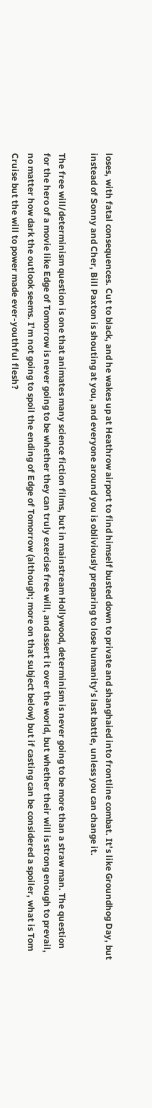loses, with fatal consequences. Cut to black, and he wakes up at Heathrow airport to find himself busted down to private and shanghaied into frontline combat. It’s like Groundhog Day, but instead of Sonny and Cher, Bill Paxton is shouting at you, and everyone around you is obliviously preparing to lose humanity’s last battle, unless you can change it.

The free will/determinism question is one that animates many science fiction films, but in mainstream Hollywood, determinism is never going to be more than a straw man. The question for the hero of a movie like Edge of Tomorrow is never going to be whether they can truly exercise free will, and assert it over the world, but whether their will is strong enough to prevail, no matter how dark the outlook seems. I’m not going to spoil the ending of Edge of Tomorrow (although; more on that subject below) but if casting can be considered a spoiler, what is Tom Cruise but the will to power made ever-youthful flesh?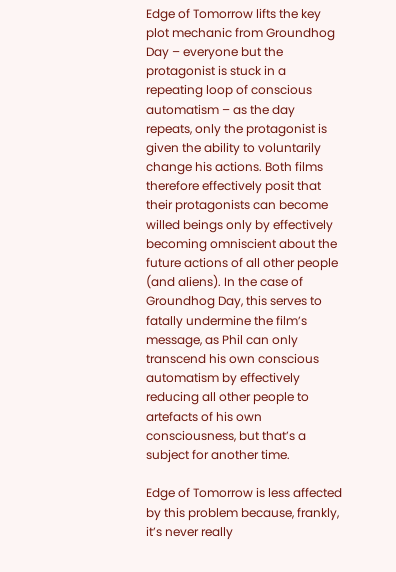Edge of Tomorrow lifts the key plot mechanic from Groundhog Day – everyone but the protagonist is stuck in a repeating loop of conscious automatism – as the day repeats, only the protagonist is given the ability to voluntarily change his actions. Both films therefore effectively posit that their protagonists can become willed beings only by effectively becoming omniscient about the future actions of all other people (and aliens). In the case of Groundhog Day, this serves to fatally undermine the film’s message, as Phil can only transcend his own conscious automatism by effectively reducing all other people to artefacts of his own consciousness, but that’s a subject for another time.

Edge of Tomorrow is less affected by this problem because, frankly, it’s never really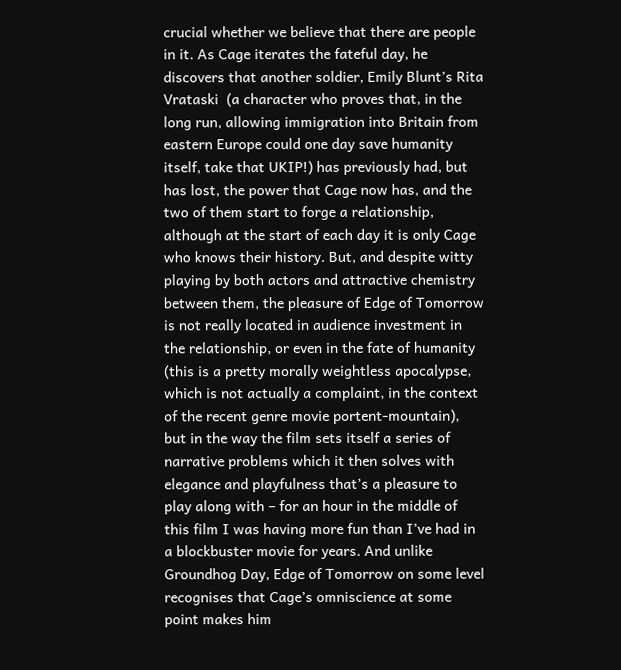crucial whether we believe that there are people in it. As Cage iterates the fateful day, he discovers that another soldier, Emily Blunt’s Rita Vrataski  (a character who proves that, in the long run, allowing immigration into Britain from eastern Europe could one day save humanity itself, take that UKIP!) has previously had, but has lost, the power that Cage now has, and the two of them start to forge a relationship, although at the start of each day it is only Cage who knows their history. But, and despite witty playing by both actors and attractive chemistry between them, the pleasure of Edge of Tomorrow is not really located in audience investment in the relationship, or even in the fate of humanity (this is a pretty morally weightless apocalypse, which is not actually a complaint, in the context of the recent genre movie portent-mountain), but in the way the film sets itself a series of narrative problems which it then solves with elegance and playfulness that’s a pleasure to play along with – for an hour in the middle of this film I was having more fun than I’ve had in a blockbuster movie for years. And unlike Groundhog Day, Edge of Tomorrow on some level recognises that Cage’s omniscience at some point makes him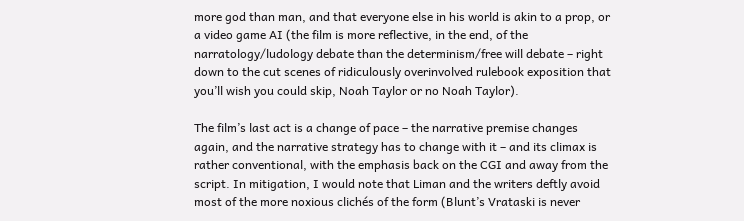more god than man, and that everyone else in his world is akin to a prop, or a video game AI (the film is more reflective, in the end, of the narratology/ludology debate than the determinism/free will debate – right down to the cut scenes of ridiculously overinvolved rulebook exposition that you’ll wish you could skip, Noah Taylor or no Noah Taylor).

The film’s last act is a change of pace – the narrative premise changes again, and the narrative strategy has to change with it – and its climax is rather conventional, with the emphasis back on the CGI and away from the script. In mitigation, I would note that Liman and the writers deftly avoid most of the more noxious clichés of the form (Blunt’s Vrataski is never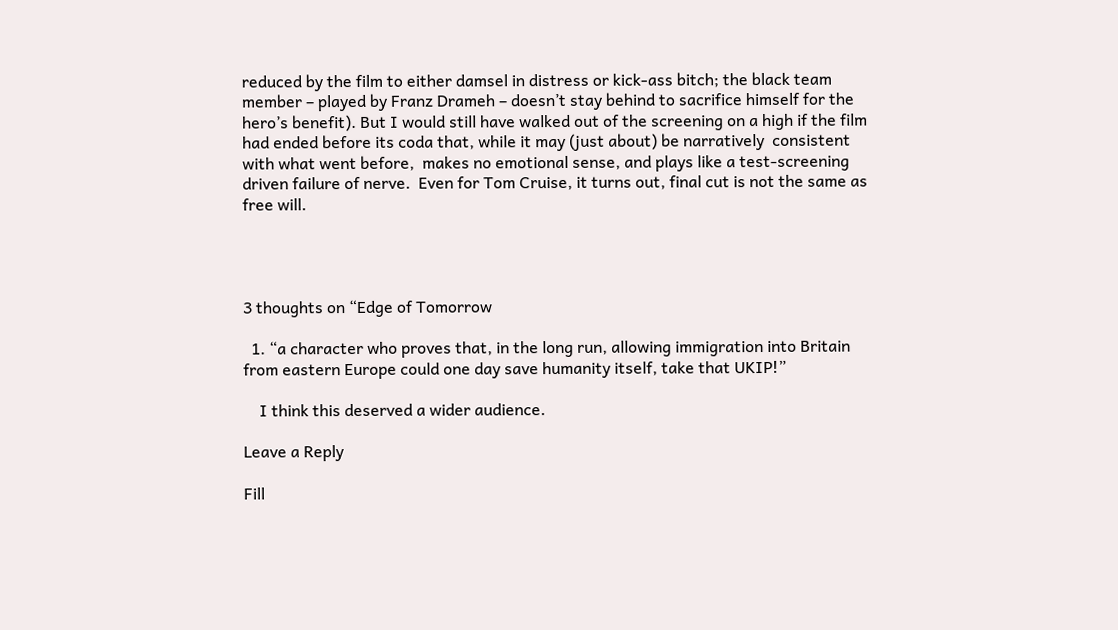reduced by the film to either damsel in distress or kick-ass bitch; the black team member – played by Franz Drameh – doesn’t stay behind to sacrifice himself for the hero’s benefit). But I would still have walked out of the screening on a high if the film had ended before its coda that, while it may (just about) be narratively  consistent with what went before,  makes no emotional sense, and plays like a test-screening driven failure of nerve.  Even for Tom Cruise, it turns out, final cut is not the same as free will.




3 thoughts on “Edge of Tomorrow

  1. “a character who proves that, in the long run, allowing immigration into Britain from eastern Europe could one day save humanity itself, take that UKIP!”

    I think this deserved a wider audience.

Leave a Reply

Fill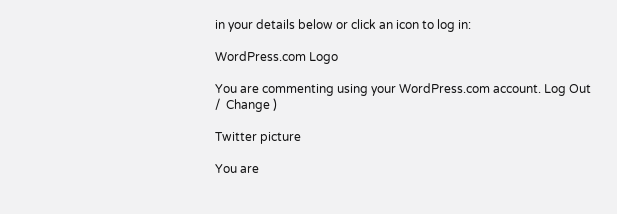in your details below or click an icon to log in:

WordPress.com Logo

You are commenting using your WordPress.com account. Log Out /  Change )

Twitter picture

You are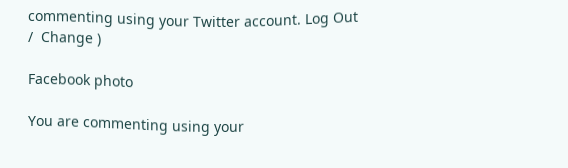commenting using your Twitter account. Log Out /  Change )

Facebook photo

You are commenting using your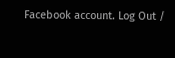Facebook account. Log Out /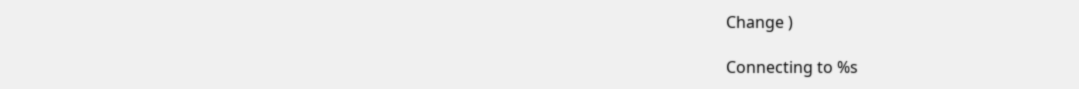Change )

Connecting to %s